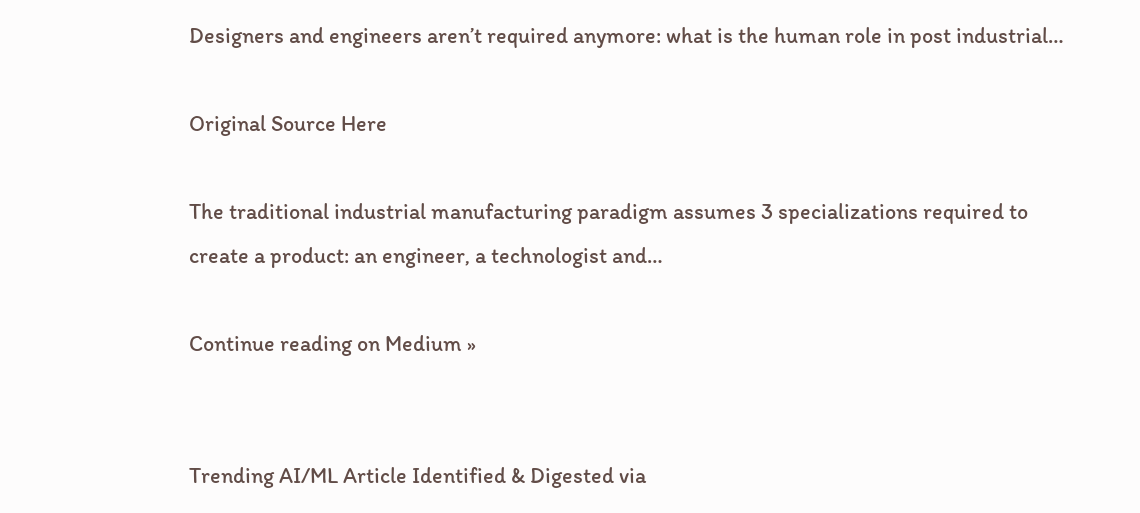Designers and engineers aren’t required anymore: what is the human role in post industrial…

Original Source Here

The traditional industrial manufacturing paradigm assumes 3 specializations required to create a product: an engineer, a technologist and…

Continue reading on Medium »


Trending AI/ML Article Identified & Digested via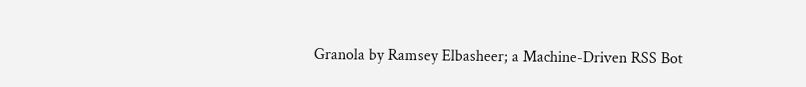Granola by Ramsey Elbasheer; a Machine-Driven RSS Bot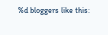%d bloggers like this: